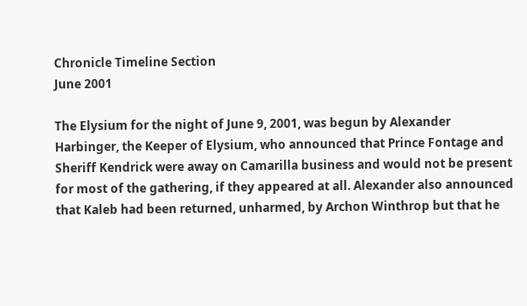Chronicle Timeline Section
June 2001

The Elysium for the night of June 9, 2001, was begun by Alexander Harbinger, the Keeper of Elysium, who announced that Prince Fontage and Sheriff Kendrick were away on Camarilla business and would not be present for most of the gathering, if they appeared at all. Alexander also announced that Kaleb had been returned, unharmed, by Archon Winthrop but that he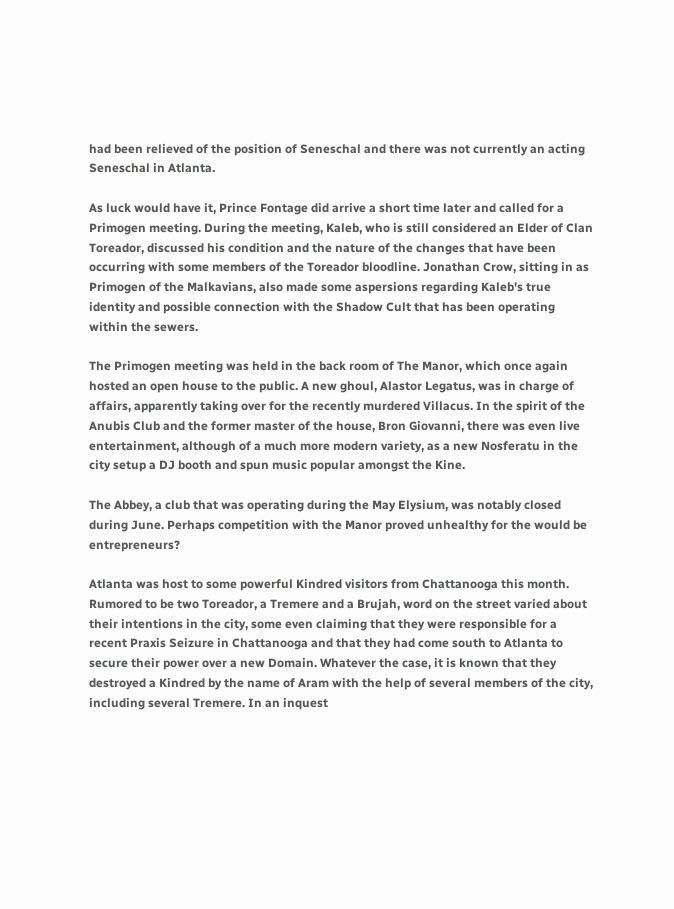had been relieved of the position of Seneschal and there was not currently an acting Seneschal in Atlanta.

As luck would have it, Prince Fontage did arrive a short time later and called for a Primogen meeting. During the meeting, Kaleb, who is still considered an Elder of Clan Toreador, discussed his condition and the nature of the changes that have been occurring with some members of the Toreador bloodline. Jonathan Crow, sitting in as Primogen of the Malkavians, also made some aspersions regarding Kaleb's true identity and possible connection with the Shadow Cult that has been operating within the sewers.

The Primogen meeting was held in the back room of The Manor, which once again hosted an open house to the public. A new ghoul, Alastor Legatus, was in charge of affairs, apparently taking over for the recently murdered Villacus. In the spirit of the Anubis Club and the former master of the house, Bron Giovanni, there was even live entertainment, although of a much more modern variety, as a new Nosferatu in the city setup a DJ booth and spun music popular amongst the Kine.

The Abbey, a club that was operating during the May Elysium, was notably closed during June. Perhaps competition with the Manor proved unhealthy for the would be entrepreneurs?

Atlanta was host to some powerful Kindred visitors from Chattanooga this month. Rumored to be two Toreador, a Tremere and a Brujah, word on the street varied about their intentions in the city, some even claiming that they were responsible for a recent Praxis Seizure in Chattanooga and that they had come south to Atlanta to secure their power over a new Domain. Whatever the case, it is known that they destroyed a Kindred by the name of Aram with the help of several members of the city, including several Tremere. In an inquest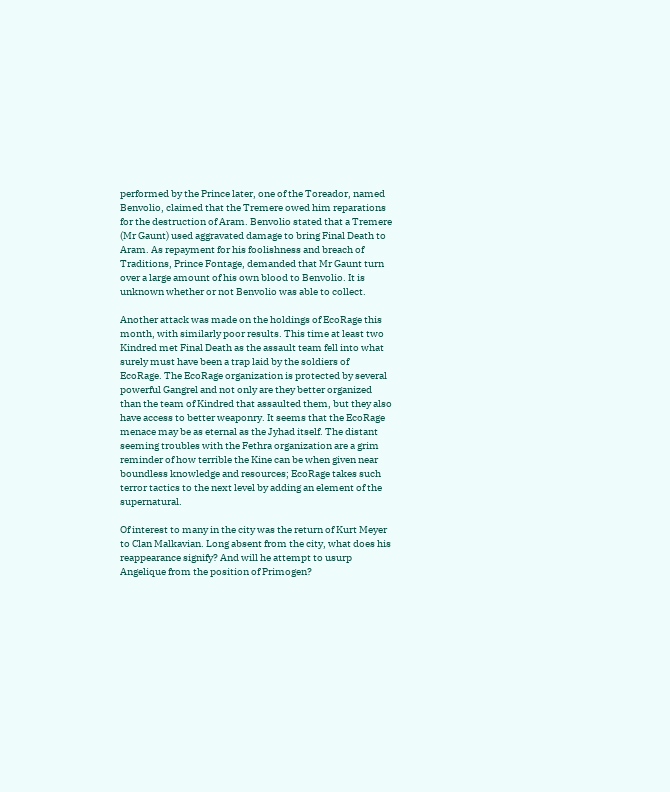performed by the Prince later, one of the Toreador, named Benvolio, claimed that the Tremere owed him reparations for the destruction of Aram. Benvolio stated that a Tremere (Mr Gaunt) used aggravated damage to bring Final Death to Aram. As repayment for his foolishness and breach of Traditions, Prince Fontage, demanded that Mr Gaunt turn over a large amount of his own blood to Benvolio. It is unknown whether or not Benvolio was able to collect.

Another attack was made on the holdings of EcoRage this month, with similarly poor results. This time at least two Kindred met Final Death as the assault team fell into what surely must have been a trap laid by the soldiers of EcoRage. The EcoRage organization is protected by several powerful Gangrel and not only are they better organized than the team of Kindred that assaulted them, but they also have access to better weaponry. It seems that the EcoRage menace may be as eternal as the Jyhad itself. The distant seeming troubles with the Fethra organization are a grim reminder of how terrible the Kine can be when given near boundless knowledge and resources; EcoRage takes such terror tactics to the next level by adding an element of the supernatural.

Of interest to many in the city was the return of Kurt Meyer to Clan Malkavian. Long absent from the city, what does his reappearance signify? And will he attempt to usurp Angelique from the position of Primogen?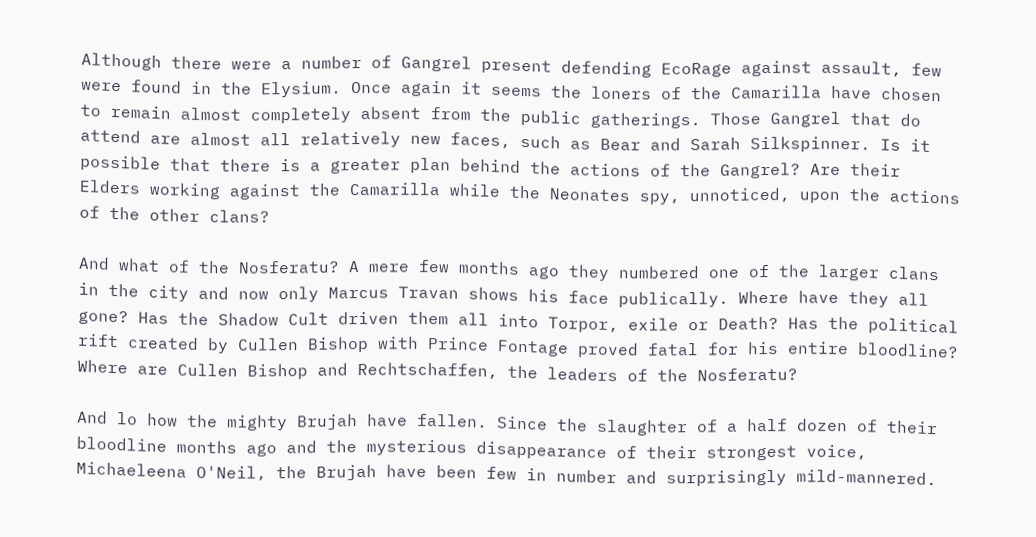Although there were a number of Gangrel present defending EcoRage against assault, few were found in the Elysium. Once again it seems the loners of the Camarilla have chosen to remain almost completely absent from the public gatherings. Those Gangrel that do attend are almost all relatively new faces, such as Bear and Sarah Silkspinner. Is it possible that there is a greater plan behind the actions of the Gangrel? Are their Elders working against the Camarilla while the Neonates spy, unnoticed, upon the actions of the other clans?

And what of the Nosferatu? A mere few months ago they numbered one of the larger clans in the city and now only Marcus Travan shows his face publically. Where have they all gone? Has the Shadow Cult driven them all into Torpor, exile or Death? Has the political rift created by Cullen Bishop with Prince Fontage proved fatal for his entire bloodline? Where are Cullen Bishop and Rechtschaffen, the leaders of the Nosferatu?

And lo how the mighty Brujah have fallen. Since the slaughter of a half dozen of their bloodline months ago and the mysterious disappearance of their strongest voice, Michaeleena O'Neil, the Brujah have been few in number and surprisingly mild-mannered.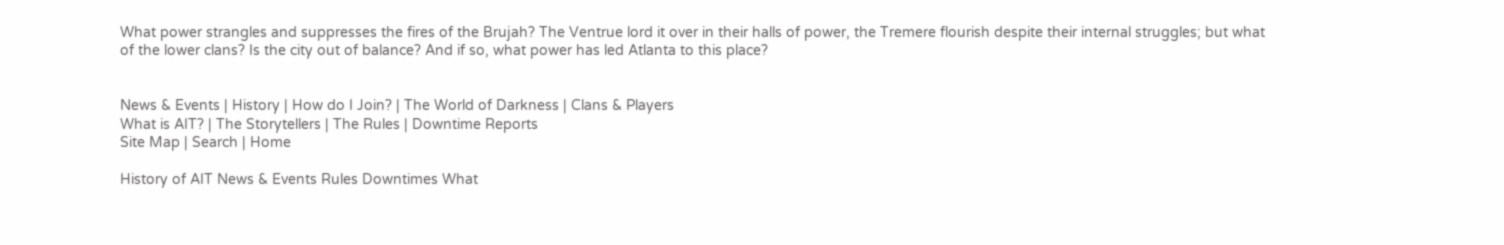What power strangles and suppresses the fires of the Brujah? The Ventrue lord it over in their halls of power, the Tremere flourish despite their internal struggles; but what of the lower clans? Is the city out of balance? And if so, what power has led Atlanta to this place?


News & Events | History | How do I Join? | The World of Darkness | Clans & Players
What is AIT? | The Storytellers | The Rules | Downtime Reports
Site Map | Search | Home

History of AIT News & Events Rules Downtimes What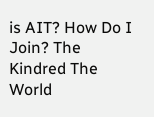is AIT? How Do I Join? The Kindred The World